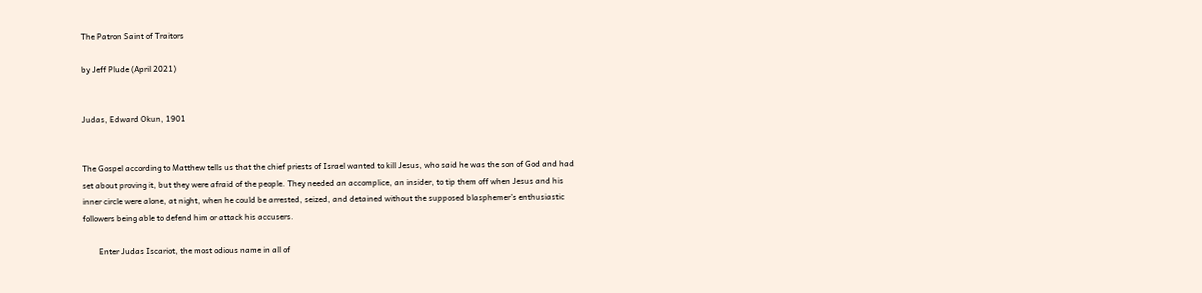The Patron Saint of Traitors

by Jeff Plude (April 2021)


Judas, Edward Okun, 1901


The Gospel according to Matthew tells us that the chief priests of Israel wanted to kill Jesus, who said he was the son of God and had set about proving it, but they were afraid of the people. They needed an accomplice, an insider, to tip them off when Jesus and his inner circle were alone, at night, when he could be arrested, seized, and detained without the supposed blasphemer’s enthusiastic followers being able to defend him or attack his accusers.

        Enter Judas Iscariot, the most odious name in all of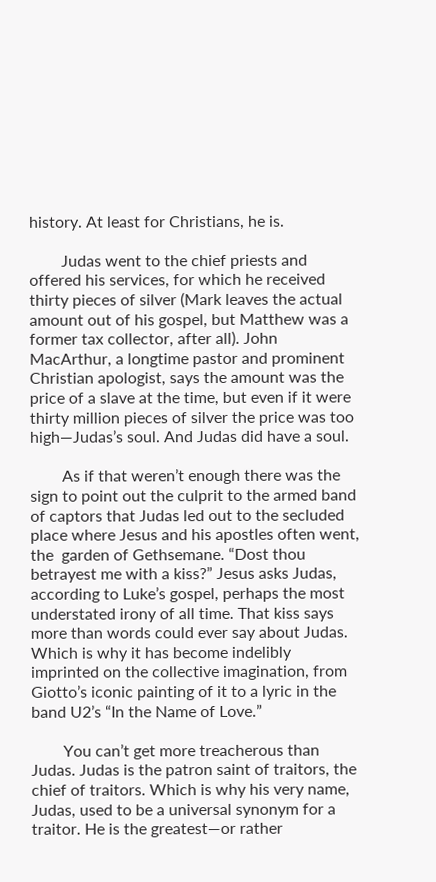history. At least for Christians, he is.

        Judas went to the chief priests and offered his services, for which he received thirty pieces of silver (Mark leaves the actual amount out of his gospel, but Matthew was a former tax collector, after all). John MacArthur, a longtime pastor and prominent Christian apologist, says the amount was the price of a slave at the time, but even if it were thirty million pieces of silver the price was too high—Judas’s soul. And Judas did have a soul.

        As if that weren’t enough there was the sign to point out the culprit to the armed band of captors that Judas led out to the secluded place where Jesus and his apostles often went, the  garden of Gethsemane. “Dost thou betrayest me with a kiss?” Jesus asks Judas, according to Luke’s gospel, perhaps the most understated irony of all time. That kiss says more than words could ever say about Judas. Which is why it has become indelibly imprinted on the collective imagination, from Giotto’s iconic painting of it to a lyric in the band U2’s “In the Name of Love.”

        You can’t get more treacherous than Judas. Judas is the patron saint of traitors, the chief of traitors. Which is why his very name, Judas, used to be a universal synonym for a traitor. He is the greatest—or rather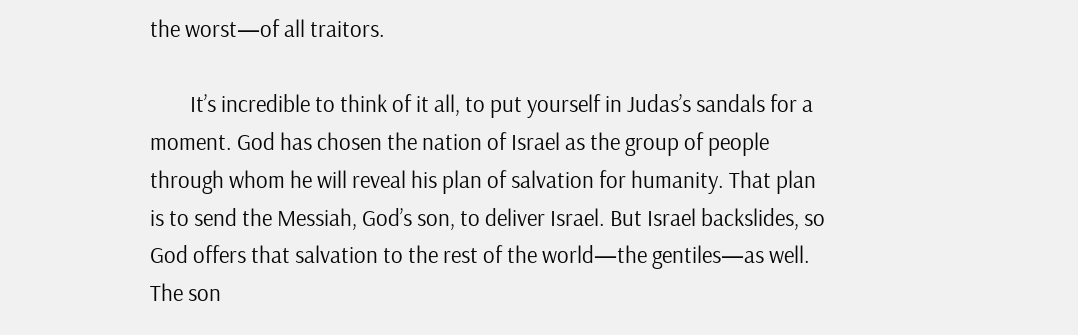the worst—of all traitors.

        It’s incredible to think of it all, to put yourself in Judas’s sandals for a moment. God has chosen the nation of Israel as the group of people through whom he will reveal his plan of salvation for humanity. That plan is to send the Messiah, God’s son, to deliver Israel. But Israel backslides, so God offers that salvation to the rest of the world—the gentiles—as well. The son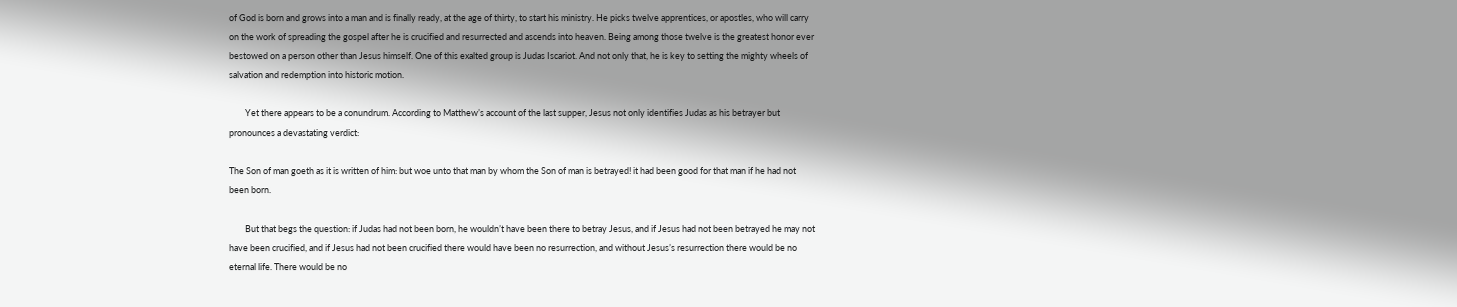of God is born and grows into a man and is finally ready, at the age of thirty, to start his ministry. He picks twelve apprentices, or apostles, who will carry on the work of spreading the gospel after he is crucified and resurrected and ascends into heaven. Being among those twelve is the greatest honor ever bestowed on a person other than Jesus himself. One of this exalted group is Judas Iscariot. And not only that, he is key to setting the mighty wheels of salvation and redemption into historic motion.

        Yet there appears to be a conundrum. According to Matthew’s account of the last supper, Jesus not only identifies Judas as his betrayer but pronounces a devastating verdict:

The Son of man goeth as it is written of him: but woe unto that man by whom the Son of man is betrayed! it had been good for that man if he had not been born.

        But that begs the question: if Judas had not been born, he wouldn’t have been there to betray Jesus, and if Jesus had not been betrayed he may not have been crucified, and if Jesus had not been crucified there would have been no resurrection, and without Jesus’s resurrection there would be no eternal life. There would be no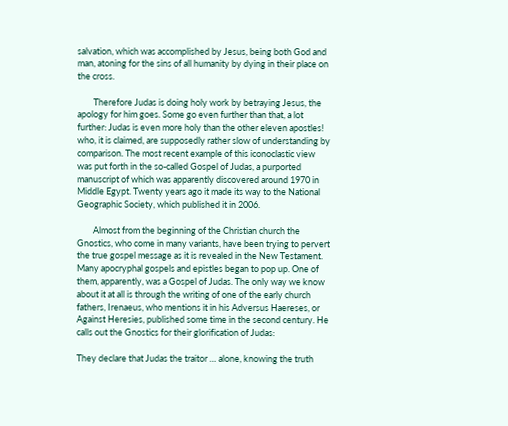salvation, which was accomplished by Jesus, being both God and man, atoning for the sins of all humanity by dying in their place on the cross.

        Therefore Judas is doing holy work by betraying Jesus, the apology for him goes. Some go even further than that, a lot further: Judas is even more holy than the other eleven apostles! who, it is claimed, are supposedly rather slow of understanding by comparison. The most recent example of this iconoclastic view was put forth in the so-called Gospel of Judas, a purported manuscript of which was apparently discovered around 1970 in Middle Egypt. Twenty years ago it made its way to the National Geographic Society, which published it in 2006.

        Almost from the beginning of the Christian church the Gnostics, who come in many variants, have been trying to pervert the true gospel message as it is revealed in the New Testament. Many apocryphal gospels and epistles began to pop up. One of them, apparently, was a Gospel of Judas. The only way we know about it at all is through the writing of one of the early church fathers, Irenaeus, who mentions it in his Adversus Haereses, or Against Heresies, published some time in the second century. He calls out the Gnostics for their glorification of Judas:

They declare that Judas the traitor … alone, knowing the truth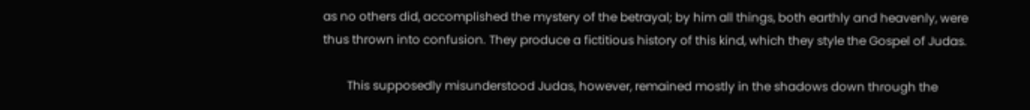as no others did, accomplished the mystery of the betrayal; by him all things, both earthly and heavenly, were thus thrown into confusion. They produce a fictitious history of this kind, which they style the Gospel of Judas.

        This supposedly misunderstood Judas, however, remained mostly in the shadows down through the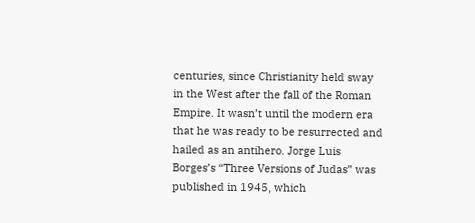centuries, since Christianity held sway in the West after the fall of the Roman Empire. It wasn’t until the modern era that he was ready to be resurrected and hailed as an antihero. Jorge Luis Borges’s “Three Versions of Judas” was published in 1945, which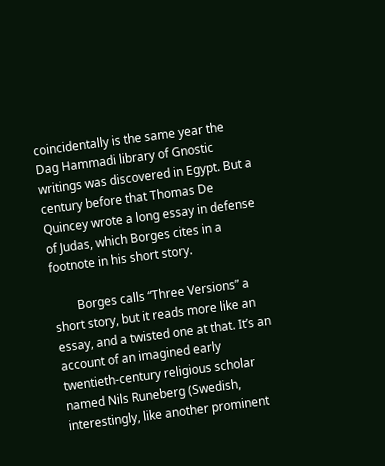coincidentally is the same year the Dag Hammadi library of Gnostic writings was discovered in Egypt. But a century before that Thomas De Quincey wrote a long essay in defense of Judas, which Borges cites in a footnote in his short story.

        Borges calls “Three Versions” a short story, but it reads more like an essay, and a twisted one at that. It’s an account of an imagined early twentieth-century religious scholar named Nils Runeberg (Swedish, interestingly, like another prominent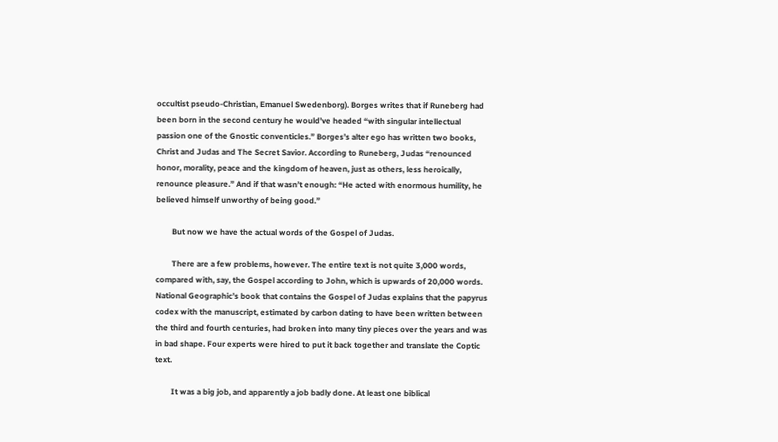occultist pseudo-Christian, Emanuel Swedenborg). Borges writes that if Runeberg had been born in the second century he would’ve headed “with singular intellectual passion one of the Gnostic conventicles.” Borges’s alter ego has written two books, Christ and Judas and The Secret Savior. According to Runeberg, Judas “renounced honor, morality, peace and the kingdom of heaven, just as others, less heroically, renounce pleasure.” And if that wasn’t enough: “He acted with enormous humility, he believed himself unworthy of being good.”

        But now we have the actual words of the Gospel of Judas.

        There are a few problems, however. The entire text is not quite 3,000 words, compared with, say, the Gospel according to John, which is upwards of 20,000 words. National Geographic’s book that contains the Gospel of Judas explains that the papyrus codex with the manuscript, estimated by carbon dating to have been written between the third and fourth centuries, had broken into many tiny pieces over the years and was in bad shape. Four experts were hired to put it back together and translate the Coptic text.

        It was a big job, and apparently a job badly done. At least one biblical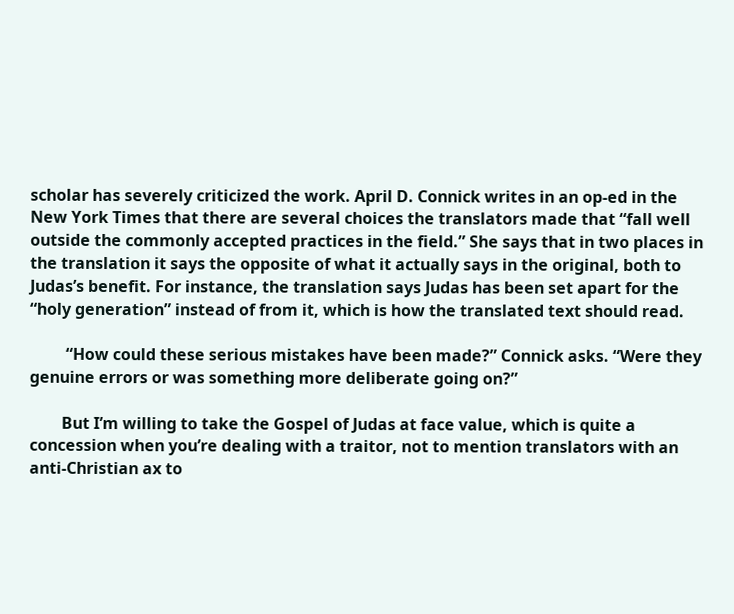scholar has severely criticized the work. April D. Connick writes in an op-ed in the New York Times that there are several choices the translators made that “fall well outside the commonly accepted practices in the field.” She says that in two places in the translation it says the opposite of what it actually says in the original, both to Judas’s benefit. For instance, the translation says Judas has been set apart for the “holy generation” instead of from it, which is how the translated text should read.

         “How could these serious mistakes have been made?” Connick asks. “Were they genuine errors or was something more deliberate going on?”

        But I’m willing to take the Gospel of Judas at face value, which is quite a concession when you’re dealing with a traitor, not to mention translators with an anti-Christian ax to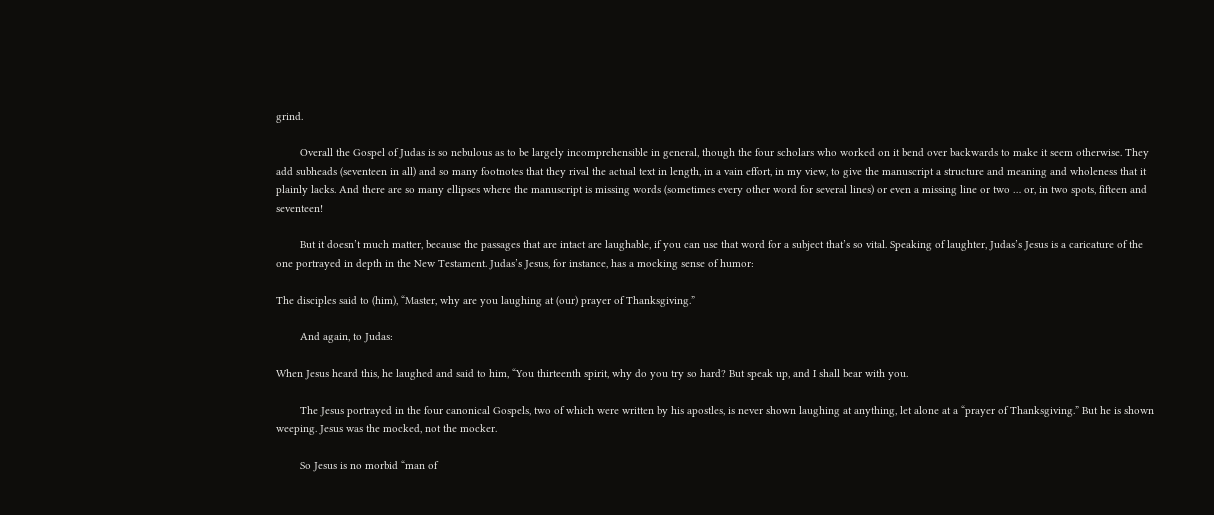grind.

        Overall the Gospel of Judas is so nebulous as to be largely incomprehensible in general, though the four scholars who worked on it bend over backwards to make it seem otherwise. They add subheads (seventeen in all) and so many footnotes that they rival the actual text in length, in a vain effort, in my view, to give the manuscript a structure and meaning and wholeness that it plainly lacks. And there are so many ellipses where the manuscript is missing words (sometimes every other word for several lines) or even a missing line or two … or, in two spots, fifteen and seventeen!

        But it doesn’t much matter, because the passages that are intact are laughable, if you can use that word for a subject that’s so vital. Speaking of laughter, Judas’s Jesus is a caricature of the one portrayed in depth in the New Testament. Judas’s Jesus, for instance, has a mocking sense of humor:

The disciples said to (him), “Master, why are you laughing at (our) prayer of Thanksgiving.”

        And again, to Judas:

When Jesus heard this, he laughed and said to him, “You thirteenth spirit, why do you try so hard? But speak up, and I shall bear with you.

        The Jesus portrayed in the four canonical Gospels, two of which were written by his apostles, is never shown laughing at anything, let alone at a “prayer of Thanksgiving.” But he is shown weeping. Jesus was the mocked, not the mocker.

        So Jesus is no morbid “man of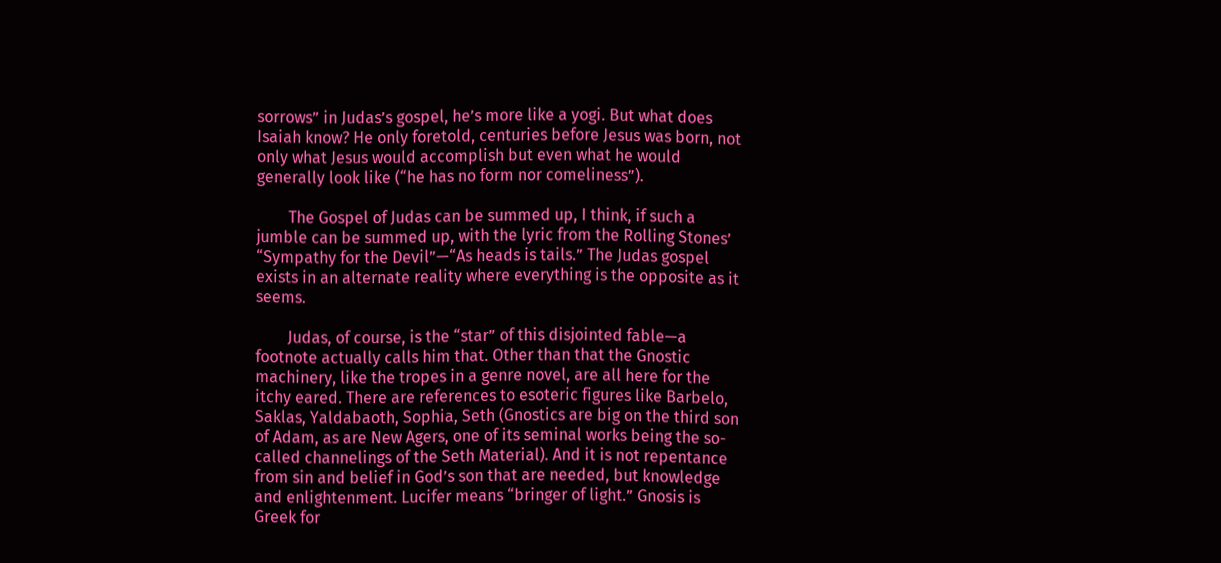sorrows” in Judas’s gospel, he’s more like a yogi. But what does Isaiah know? He only foretold, centuries before Jesus was born, not only what Jesus would accomplish but even what he would generally look like (“he has no form nor comeliness”).

        The Gospel of Judas can be summed up, I think, if such a jumble can be summed up, with the lyric from the Rolling Stones’ “Sympathy for the Devil”—“As heads is tails.” The Judas gospel exists in an alternate reality where everything is the opposite as it seems.

        Judas, of course, is the “star” of this disjointed fable—a footnote actually calls him that. Other than that the Gnostic machinery, like the tropes in a genre novel, are all here for the itchy eared. There are references to esoteric figures like Barbelo, Saklas, Yaldabaoth, Sophia, Seth (Gnostics are big on the third son of Adam, as are New Agers, one of its seminal works being the so-called channelings of the Seth Material). And it is not repentance from sin and belief in God’s son that are needed, but knowledge and enlightenment. Lucifer means “bringer of light.” Gnosis is Greek for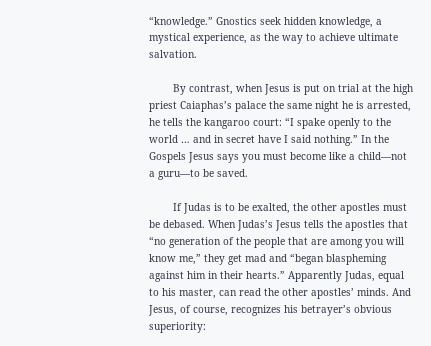“knowledge.” Gnostics seek hidden knowledge, a mystical experience, as the way to achieve ultimate salvation.

        By contrast, when Jesus is put on trial at the high priest Caiaphas’s palace the same night he is arrested, he tells the kangaroo court: “I spake openly to the world … and in secret have I said nothing.” In the Gospels Jesus says you must become like a child—not a guru—to be saved.

        If Judas is to be exalted, the other apostles must be debased. When Judas’s Jesus tells the apostles that “no generation of the people that are among you will know me,” they get mad and “began blaspheming against him in their hearts.” Apparently Judas, equal to his master, can read the other apostles’ minds. And Jesus, of course, recognizes his betrayer’s obvious superiority: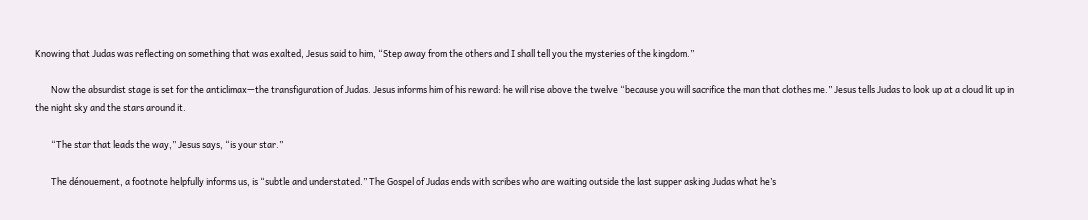Knowing that Judas was reflecting on something that was exalted, Jesus said to him, “Step away from the others and I shall tell you the mysteries of the kingdom.”

        Now the absurdist stage is set for the anticlimax—the transfiguration of Judas. Jesus informs him of his reward: he will rise above the twelve “because you will sacrifice the man that clothes me.” Jesus tells Judas to look up at a cloud lit up in the night sky and the stars around it.

        “The star that leads the way,” Jesus says, “is your star.”

        The dénouement, a footnote helpfully informs us, is “subtle and understated.” The Gospel of Judas ends with scribes who are waiting outside the last supper asking Judas what he’s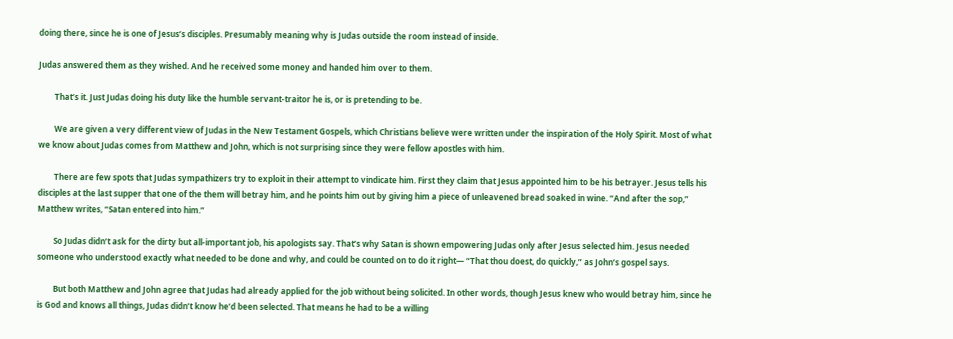doing there, since he is one of Jesus’s disciples. Presumably meaning why is Judas outside the room instead of inside.

Judas answered them as they wished. And he received some money and handed him over to them.

        That’s it. Just Judas doing his duty like the humble servant-traitor he is, or is pretending to be.

        We are given a very different view of Judas in the New Testament Gospels, which Christians believe were written under the inspiration of the Holy Spirit. Most of what we know about Judas comes from Matthew and John, which is not surprising since they were fellow apostles with him.

        There are few spots that Judas sympathizers try to exploit in their attempt to vindicate him. First they claim that Jesus appointed him to be his betrayer. Jesus tells his disciples at the last supper that one of the them will betray him, and he points him out by giving him a piece of unleavened bread soaked in wine. “And after the sop,” Matthew writes, “Satan entered into him.”

        So Judas didn’t ask for the dirty but all-important job, his apologists say. That’s why Satan is shown empowering Judas only after Jesus selected him. Jesus needed someone who understood exactly what needed to be done and why, and could be counted on to do it right— “That thou doest, do quickly,” as John’s gospel says.

        But both Matthew and John agree that Judas had already applied for the job without being solicited. In other words, though Jesus knew who would betray him, since he is God and knows all things, Judas didn’t know he’d been selected. That means he had to be a willing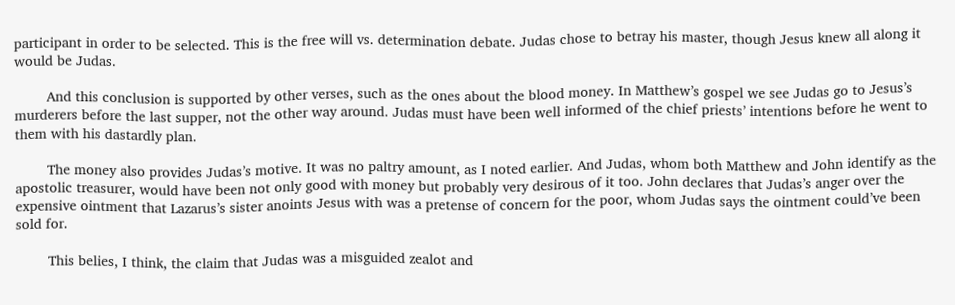participant in order to be selected. This is the free will vs. determination debate. Judas chose to betray his master, though Jesus knew all along it would be Judas.

        And this conclusion is supported by other verses, such as the ones about the blood money. In Matthew’s gospel we see Judas go to Jesus’s murderers before the last supper, not the other way around. Judas must have been well informed of the chief priests’ intentions before he went to them with his dastardly plan.

        The money also provides Judas’s motive. It was no paltry amount, as I noted earlier. And Judas, whom both Matthew and John identify as the apostolic treasurer, would have been not only good with money but probably very desirous of it too. John declares that Judas’s anger over the expensive ointment that Lazarus’s sister anoints Jesus with was a pretense of concern for the poor, whom Judas says the ointment could’ve been sold for.

        This belies, I think, the claim that Judas was a misguided zealot and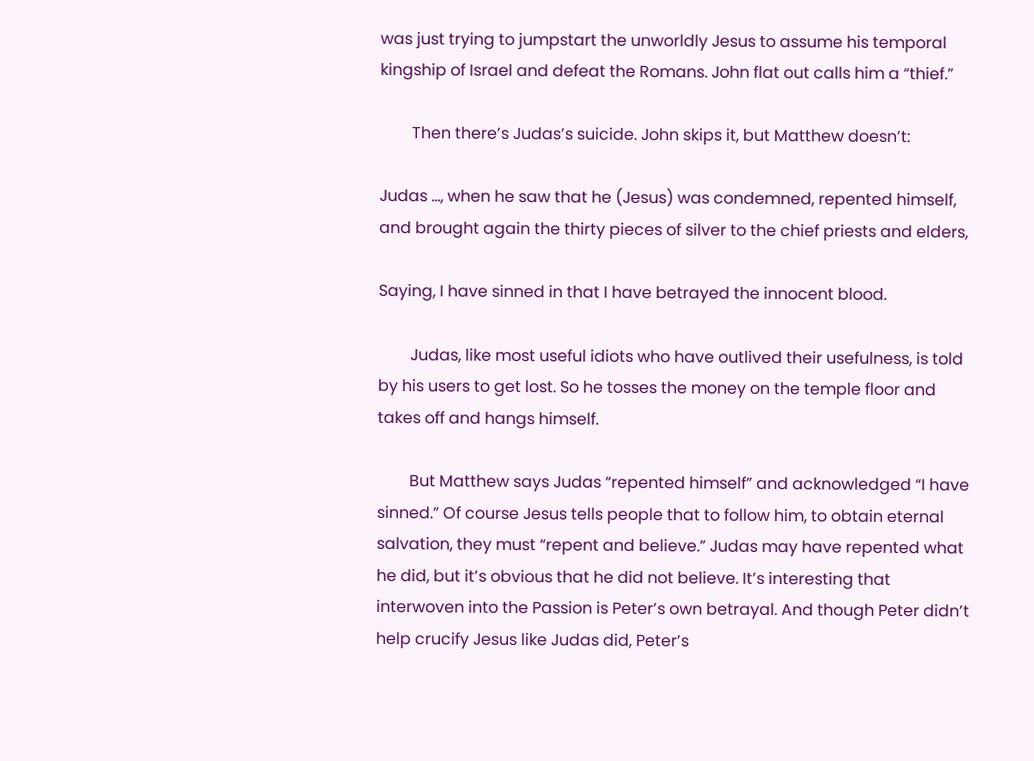was just trying to jumpstart the unworldly Jesus to assume his temporal kingship of Israel and defeat the Romans. John flat out calls him a “thief.”

        Then there’s Judas’s suicide. John skips it, but Matthew doesn’t:

Judas …, when he saw that he (Jesus) was condemned, repented himself, and brought again the thirty pieces of silver to the chief priests and elders,

Saying, I have sinned in that I have betrayed the innocent blood.

        Judas, like most useful idiots who have outlived their usefulness, is told by his users to get lost. So he tosses the money on the temple floor and takes off and hangs himself.

        But Matthew says Judas “repented himself” and acknowledged “I have sinned.” Of course Jesus tells people that to follow him, to obtain eternal salvation, they must “repent and believe.” Judas may have repented what he did, but it’s obvious that he did not believe. It’s interesting that interwoven into the Passion is Peter’s own betrayal. And though Peter didn’t help crucify Jesus like Judas did, Peter’s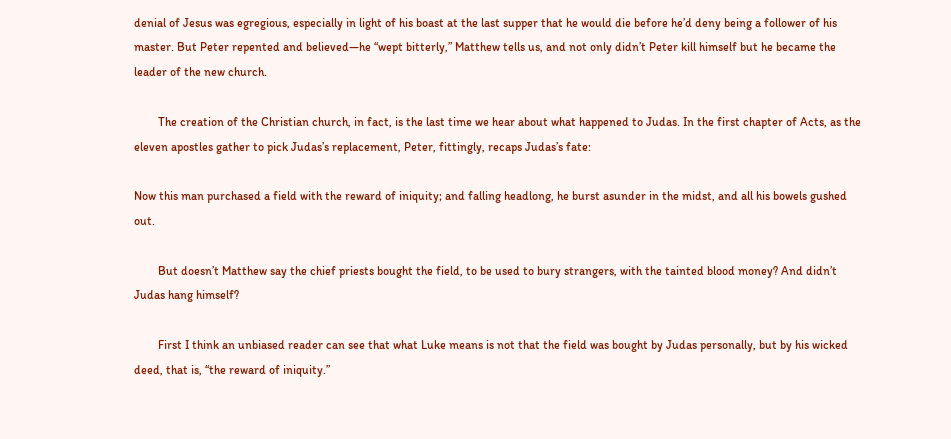denial of Jesus was egregious, especially in light of his boast at the last supper that he would die before he’d deny being a follower of his master. But Peter repented and believed—he “wept bitterly,” Matthew tells us, and not only didn’t Peter kill himself but he became the leader of the new church.

        The creation of the Christian church, in fact, is the last time we hear about what happened to Judas. In the first chapter of Acts, as the eleven apostles gather to pick Judas’s replacement, Peter, fittingly, recaps Judas’s fate:

Now this man purchased a field with the reward of iniquity; and falling headlong, he burst asunder in the midst, and all his bowels gushed out.

        But doesn’t Matthew say the chief priests bought the field, to be used to bury strangers, with the tainted blood money? And didn’t Judas hang himself?

        First I think an unbiased reader can see that what Luke means is not that the field was bought by Judas personally, but by his wicked deed, that is, “the reward of iniquity.”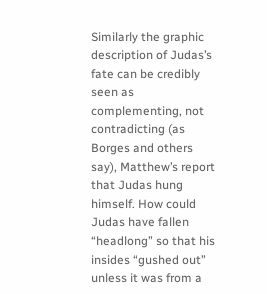Similarly the graphic description of Judas’s fate can be credibly seen as complementing, not contradicting (as Borges and others say), Matthew’s report that Judas hung himself. How could Judas have fallen “headlong” so that his insides “gushed out” unless it was from a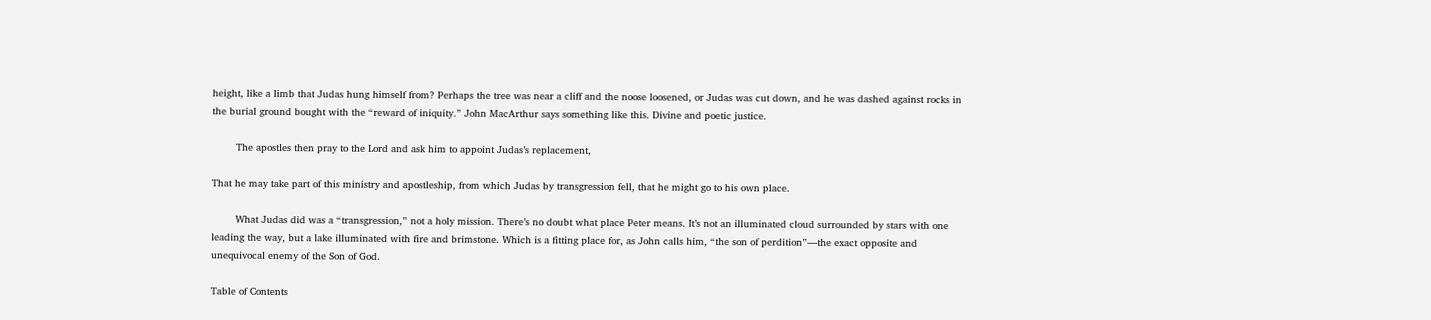height, like a limb that Judas hung himself from? Perhaps the tree was near a cliff and the noose loosened, or Judas was cut down, and he was dashed against rocks in the burial ground bought with the “reward of iniquity.” John MacArthur says something like this. Divine and poetic justice.

        The apostles then pray to the Lord and ask him to appoint Judas’s replacement,

That he may take part of this ministry and apostleship, from which Judas by transgression fell, that he might go to his own place.

        What Judas did was a “transgression,” not a holy mission. There’s no doubt what place Peter means. It’s not an illuminated cloud surrounded by stars with one leading the way, but a lake illuminated with fire and brimstone. Which is a fitting place for, as John calls him, “the son of perdition”—the exact opposite and unequivocal enemy of the Son of God.

Table of Contents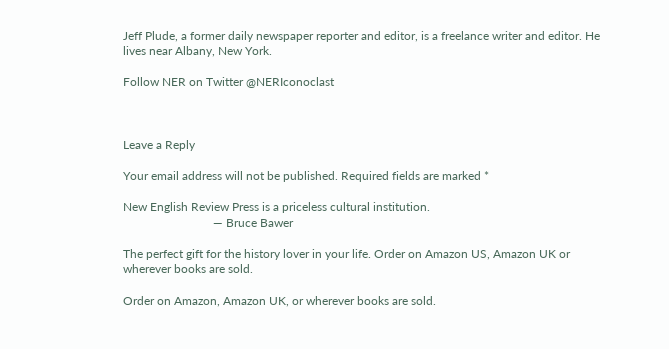Jeff Plude, a former daily newspaper reporter and editor, is a freelance writer and editor. He lives near Albany, New York.

Follow NER on Twitter @NERIconoclast



Leave a Reply

Your email address will not be published. Required fields are marked *

New English Review Press is a priceless cultural institution.
                              — Bruce Bawer

The perfect gift for the history lover in your life. Order on Amazon US, Amazon UK or wherever books are sold.

Order on Amazon, Amazon UK, or wherever books are sold.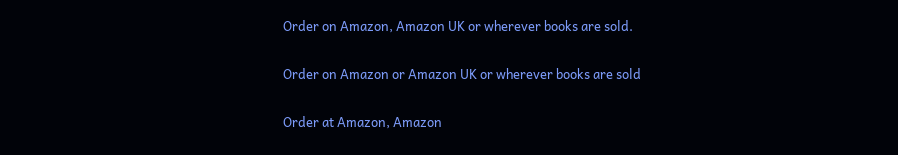Order on Amazon, Amazon UK or wherever books are sold.

Order on Amazon or Amazon UK or wherever books are sold

Order at Amazon, Amazon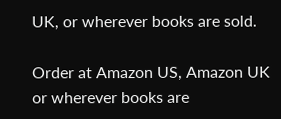UK, or wherever books are sold.

Order at Amazon US, Amazon UK or wherever books are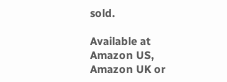sold.

Available at Amazon US, Amazon UK or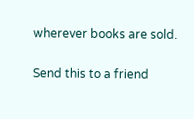wherever books are sold.

Send this to a friend